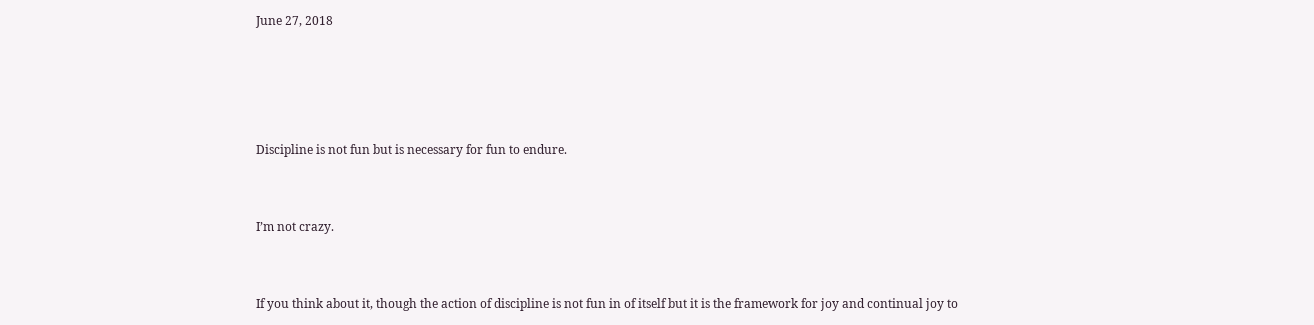June 27, 2018




Discipline is not fun but is necessary for fun to endure.


I’m not crazy.


If you think about it, though the action of discipline is not fun in of itself but it is the framework for joy and continual joy to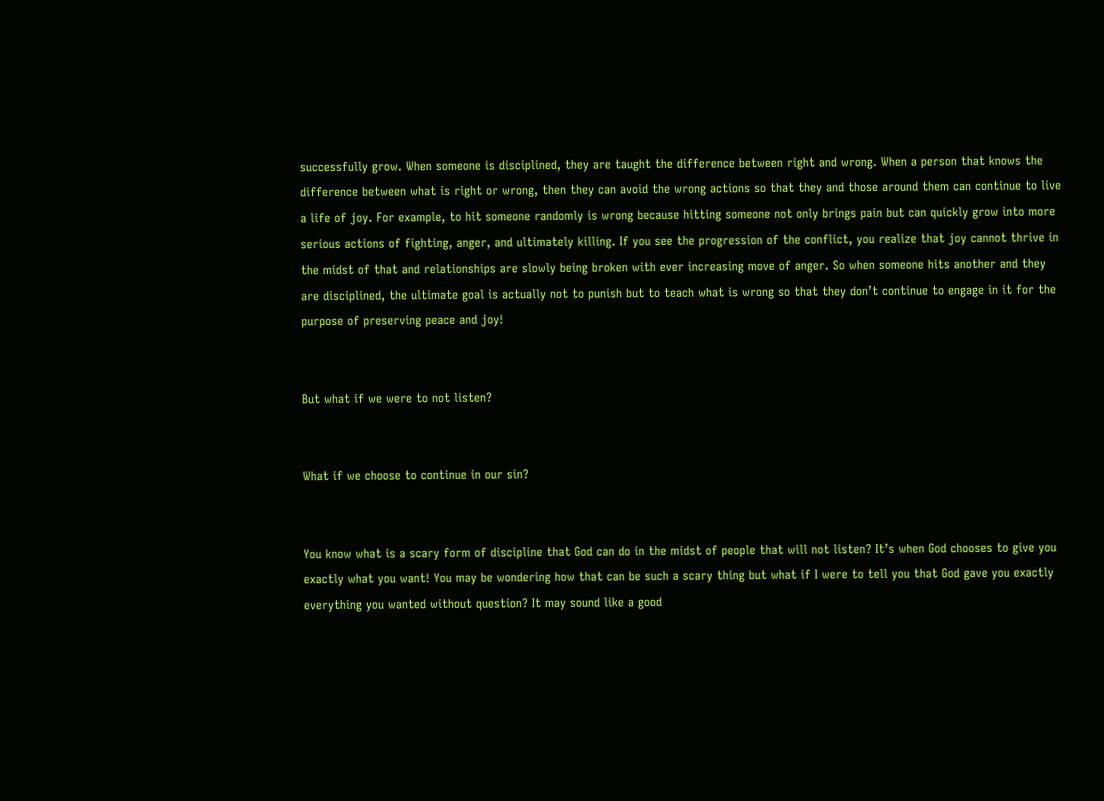successfully grow. When someone is disciplined, they are taught the difference between right and wrong. When a person that knows the difference between what is right or wrong, then they can avoid the wrong actions so that they and those around them can continue to live a life of joy. For example, to hit someone randomly is wrong because hitting someone not only brings pain but can quickly grow into more serious actions of fighting, anger, and ultimately killing. If you see the progression of the conflict, you realize that joy cannot thrive in the midst of that and relationships are slowly being broken with ever increasing move of anger. So when someone hits another and they are disciplined, the ultimate goal is actually not to punish but to teach what is wrong so that they don’t continue to engage in it for the purpose of preserving peace and joy!


But what if we were to not listen?


What if we choose to continue in our sin?


You know what is a scary form of discipline that God can do in the midst of people that will not listen? It’s when God chooses to give you exactly what you want! You may be wondering how that can be such a scary thing but what if I were to tell you that God gave you exactly everything you wanted without question? It may sound like a good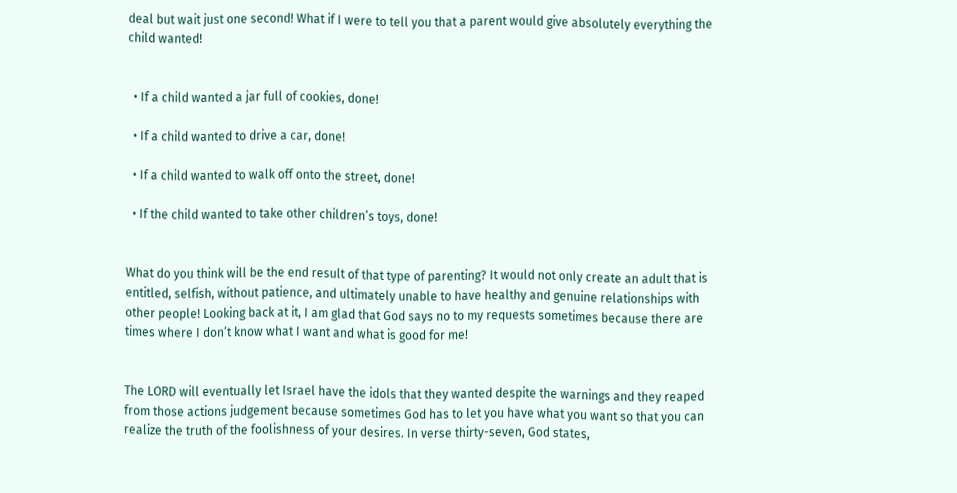deal but wait just one second! What if I were to tell you that a parent would give absolutely everything the child wanted!


  • If a child wanted a jar full of cookies, done!

  • If a child wanted to drive a car, done!

  • If a child wanted to walk off onto the street, done!

  • If the child wanted to take other children’s toys, done!


What do you think will be the end result of that type of parenting? It would not only create an adult that is entitled, selfish, without patience, and ultimately unable to have healthy and genuine relationships with other people! Looking back at it, I am glad that God says no to my requests sometimes because there are times where I don’t know what I want and what is good for me!


The LORD will eventually let Israel have the idols that they wanted despite the warnings and they reaped from those actions judgement because sometimes God has to let you have what you want so that you can realize the truth of the foolishness of your desires. In verse thirty-seven, God states,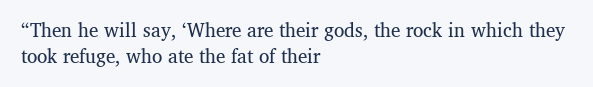“Then he will say, ‘Where are their gods, the rock in which they took refuge, who ate the fat of their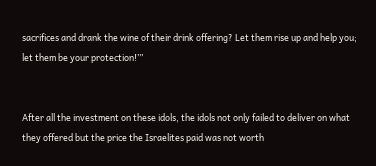sacrifices and drank the wine of their drink offering? Let them rise up and help you; let them be your protection!’”


After all the investment on these idols, the idols not only failed to deliver on what they offered but the price the Israelites paid was not worth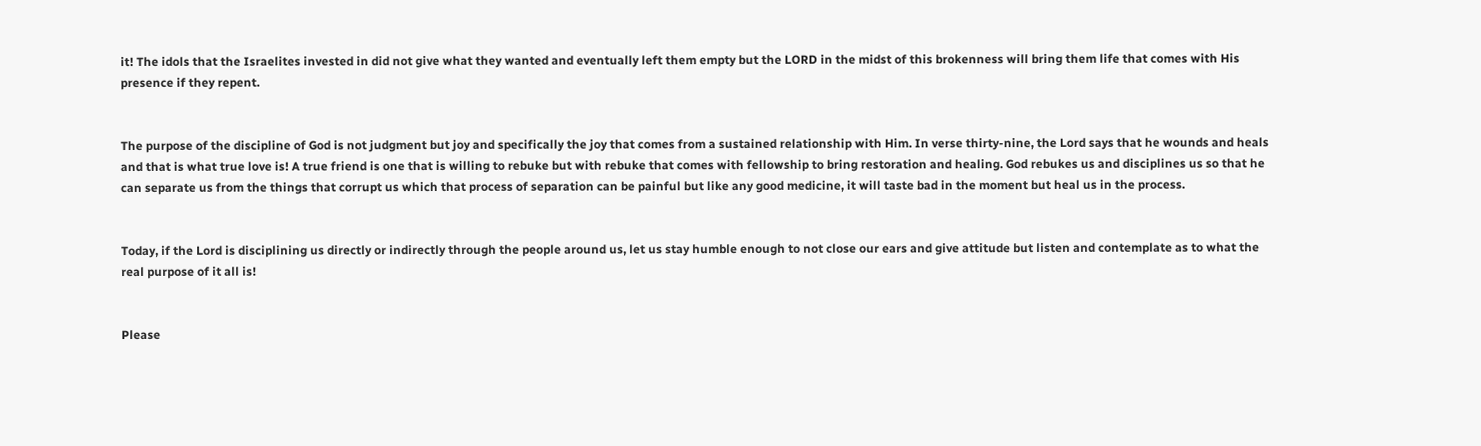it! The idols that the Israelites invested in did not give what they wanted and eventually left them empty but the LORD in the midst of this brokenness will bring them life that comes with His presence if they repent.


The purpose of the discipline of God is not judgment but joy and specifically the joy that comes from a sustained relationship with Him. In verse thirty-nine, the Lord says that he wounds and heals and that is what true love is! A true friend is one that is willing to rebuke but with rebuke that comes with fellowship to bring restoration and healing. God rebukes us and disciplines us so that he can separate us from the things that corrupt us which that process of separation can be painful but like any good medicine, it will taste bad in the moment but heal us in the process.


Today, if the Lord is disciplining us directly or indirectly through the people around us, let us stay humble enough to not close our ears and give attitude but listen and contemplate as to what the real purpose of it all is!


Please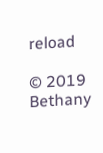reload

© 2019 Bethany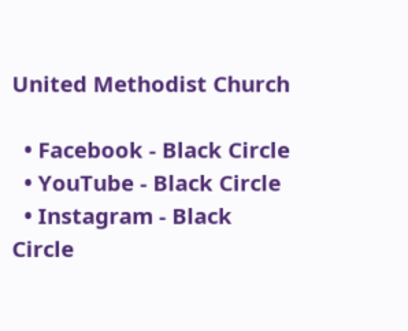United Methodist Church

  • Facebook - Black Circle
  • YouTube - Black Circle
  • Instagram - Black Circle